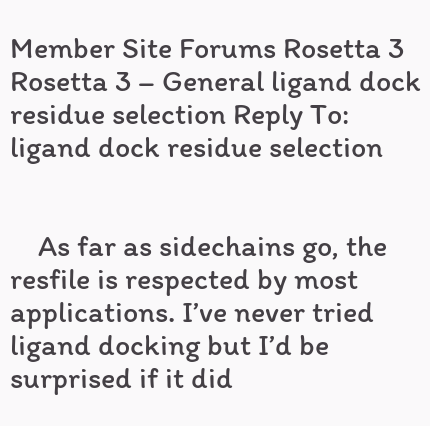Member Site Forums Rosetta 3 Rosetta 3 – General ligand dock residue selection Reply To: ligand dock residue selection


    As far as sidechains go, the resfile is respected by most applications. I’ve never tried ligand docking but I’d be surprised if it did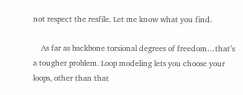not respect the resfile. Let me know what you find.

    As far as backbone torsional degrees of freedom…that’s a tougher problem. Loop modeling lets you choose your loops, other than that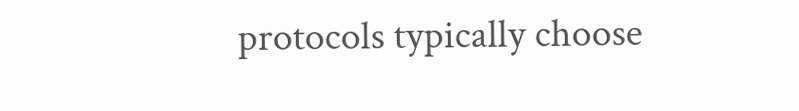protocols typically choose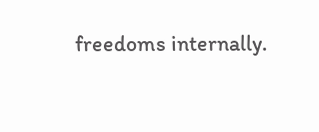freedoms internally.